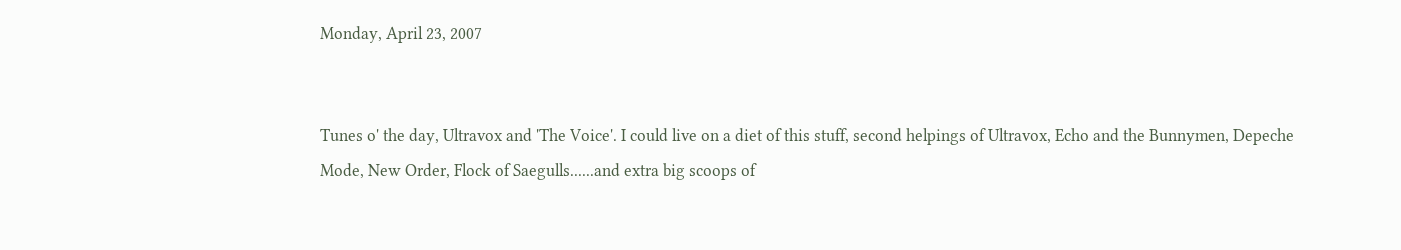Monday, April 23, 2007


Tunes o' the day, Ultravox and 'The Voice'. I could live on a diet of this stuff, second helpings of Ultravox, Echo and the Bunnymen, Depeche Mode, New Order, Flock of Saegulls......and extra big scoops of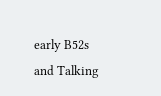early B52s and Talking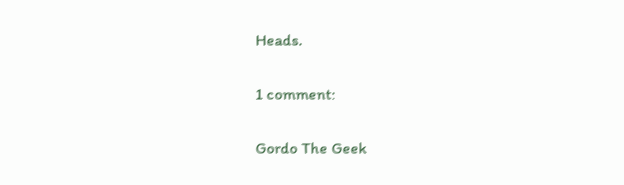Heads.

1 comment:

Gordo The Geek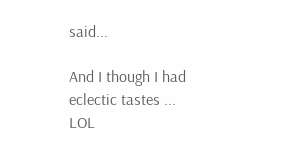said...

And I though I had eclectic tastes ... LOL